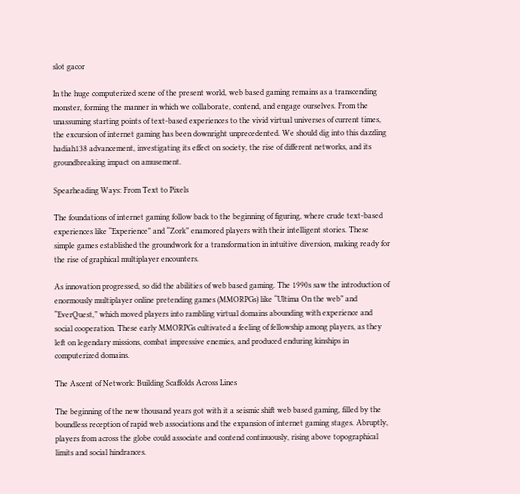slot gacor

In the huge computerized scene of the present world, web based gaming remains as a transcending monster, forming the manner in which we collaborate, contend, and engage ourselves. From the unassuming starting points of text-based experiences to the vivid virtual universes of current times, the excursion of internet gaming has been downright unprecedented. We should dig into this dazzling hadiah138 advancement, investigating its effect on society, the rise of different networks, and its groundbreaking impact on amusement.

Spearheading Ways: From Text to Pixels

The foundations of internet gaming follow back to the beginning of figuring, where crude text-based experiences like “Experience” and “Zork” enamored players with their intelligent stories. These simple games established the groundwork for a transformation in intuitive diversion, making ready for the rise of graphical multiplayer encounters.

As innovation progressed, so did the abilities of web based gaming. The 1990s saw the introduction of enormously multiplayer online pretending games (MMORPGs) like “Ultima On the web” and “EverQuest,” which moved players into rambling virtual domains abounding with experience and social cooperation. These early MMORPGs cultivated a feeling of fellowship among players, as they left on legendary missions, combat impressive enemies, and produced enduring kinships in computerized domains.

The Ascent of Network: Building Scaffolds Across Lines

The beginning of the new thousand years got with it a seismic shift web based gaming, filled by the boundless reception of rapid web associations and the expansion of internet gaming stages. Abruptly, players from across the globe could associate and contend continuously, rising above topographical limits and social hindrances.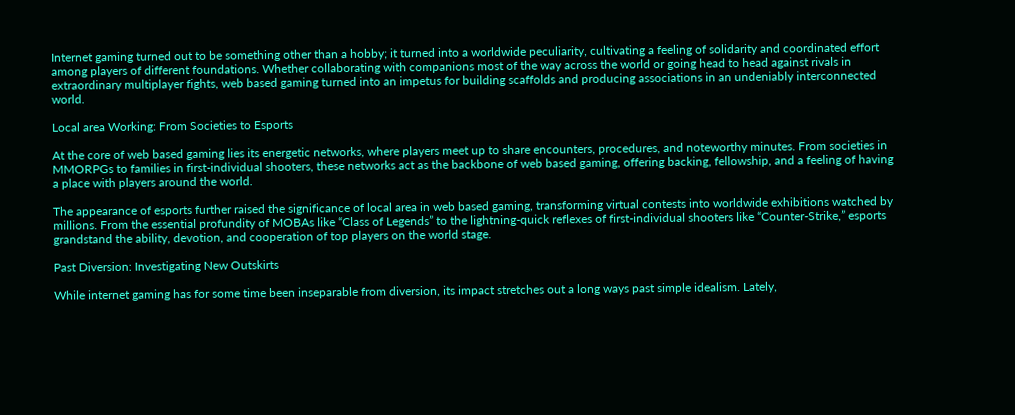Internet gaming turned out to be something other than a hobby; it turned into a worldwide peculiarity, cultivating a feeling of solidarity and coordinated effort among players of different foundations. Whether collaborating with companions most of the way across the world or going head to head against rivals in extraordinary multiplayer fights, web based gaming turned into an impetus for building scaffolds and producing associations in an undeniably interconnected world.

Local area Working: From Societies to Esports

At the core of web based gaming lies its energetic networks, where players meet up to share encounters, procedures, and noteworthy minutes. From societies in MMORPGs to families in first-individual shooters, these networks act as the backbone of web based gaming, offering backing, fellowship, and a feeling of having a place with players around the world.

The appearance of esports further raised the significance of local area in web based gaming, transforming virtual contests into worldwide exhibitions watched by millions. From the essential profundity of MOBAs like “Class of Legends” to the lightning-quick reflexes of first-individual shooters like “Counter-Strike,” esports grandstand the ability, devotion, and cooperation of top players on the world stage.

Past Diversion: Investigating New Outskirts

While internet gaming has for some time been inseparable from diversion, its impact stretches out a long ways past simple idealism. Lately,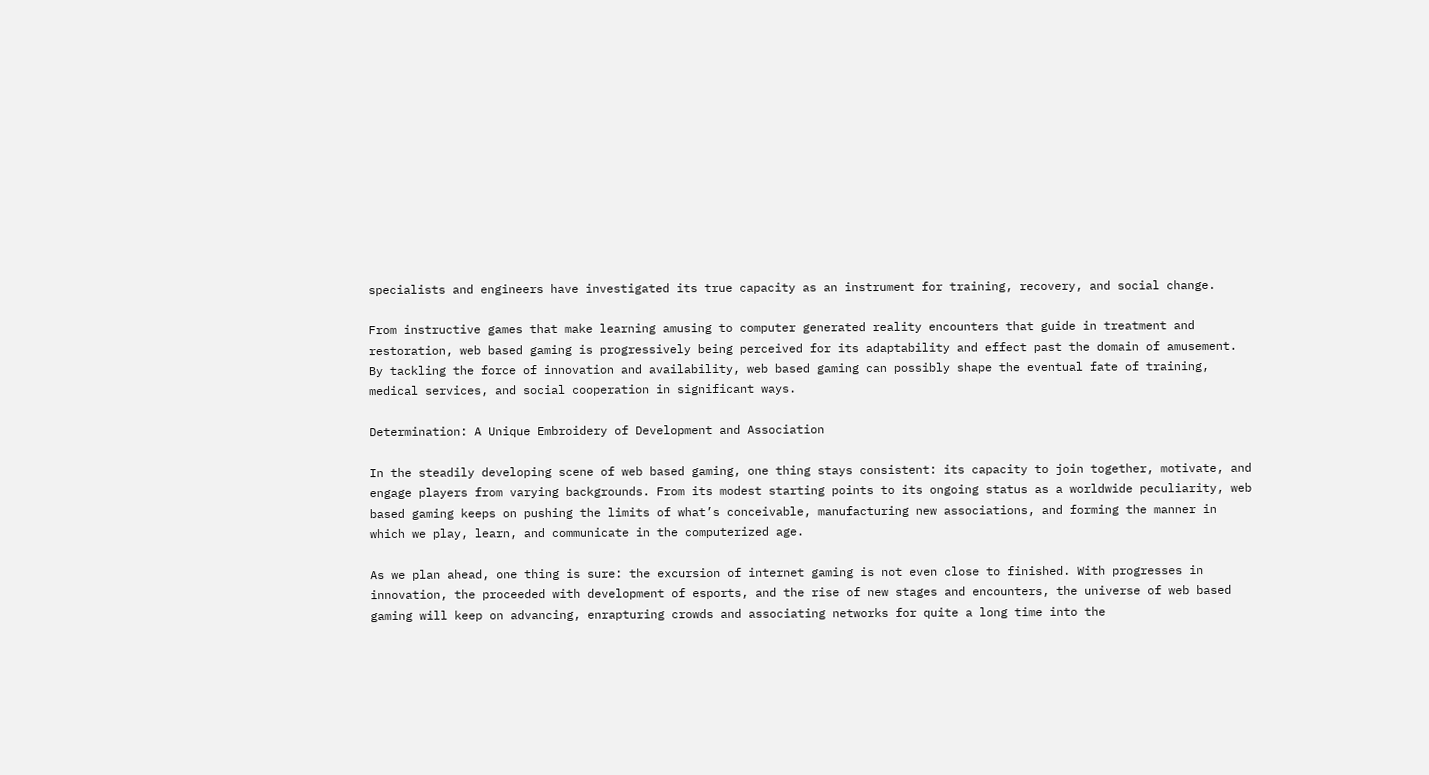specialists and engineers have investigated its true capacity as an instrument for training, recovery, and social change.

From instructive games that make learning amusing to computer generated reality encounters that guide in treatment and restoration, web based gaming is progressively being perceived for its adaptability and effect past the domain of amusement. By tackling the force of innovation and availability, web based gaming can possibly shape the eventual fate of training, medical services, and social cooperation in significant ways.

Determination: A Unique Embroidery of Development and Association

In the steadily developing scene of web based gaming, one thing stays consistent: its capacity to join together, motivate, and engage players from varying backgrounds. From its modest starting points to its ongoing status as a worldwide peculiarity, web based gaming keeps on pushing the limits of what’s conceivable, manufacturing new associations, and forming the manner in which we play, learn, and communicate in the computerized age.

As we plan ahead, one thing is sure: the excursion of internet gaming is not even close to finished. With progresses in innovation, the proceeded with development of esports, and the rise of new stages and encounters, the universe of web based gaming will keep on advancing, enrapturing crowds and associating networks for quite a long time into the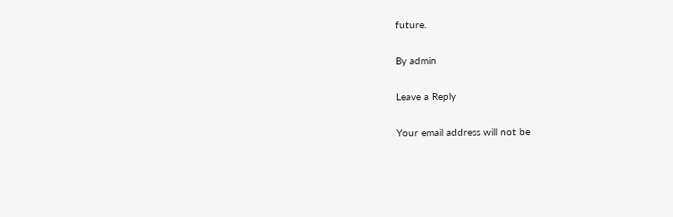future.

By admin

Leave a Reply

Your email address will not be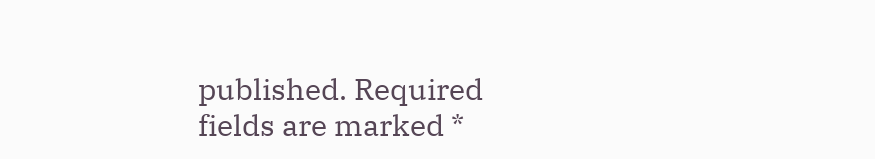published. Required fields are marked *